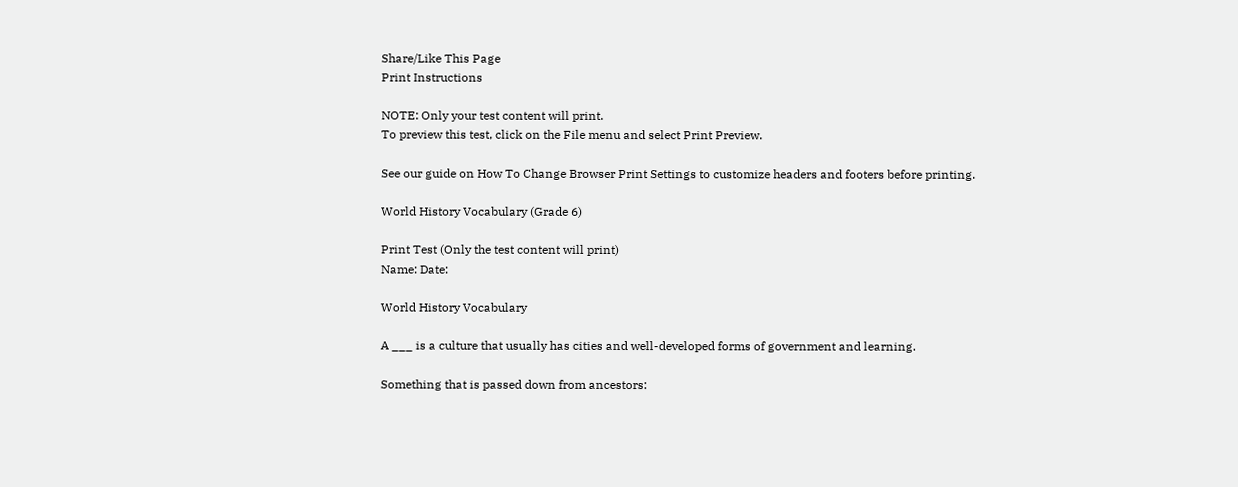Share/Like This Page
Print Instructions

NOTE: Only your test content will print.
To preview this test, click on the File menu and select Print Preview.

See our guide on How To Change Browser Print Settings to customize headers and footers before printing.

World History Vocabulary (Grade 6)

Print Test (Only the test content will print)
Name: Date:

World History Vocabulary

A ___ is a culture that usually has cities and well-developed forms of government and learning.

Something that is passed down from ancestors: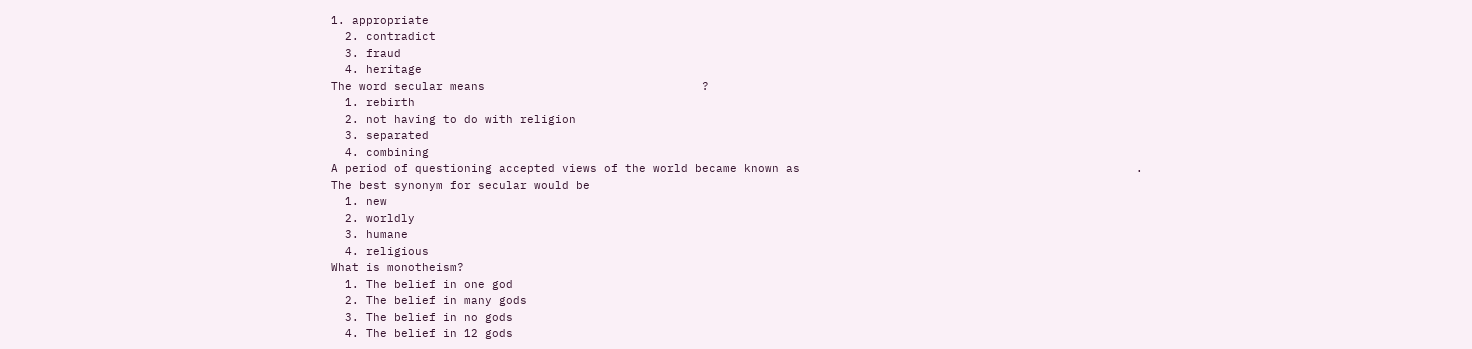1. appropriate
  2. contradict
  3. fraud
  4. heritage
The word secular means                               ?
  1. rebirth
  2. not having to do with religion
  3. separated
  4. combining
A period of questioning accepted views of the world became known as                                                .
The best synonym for secular would be
  1. new
  2. worldly
  3. humane
  4. religious
What is monotheism?
  1. The belief in one god
  2. The belief in many gods
  3. The belief in no gods
  4. The belief in 12 gods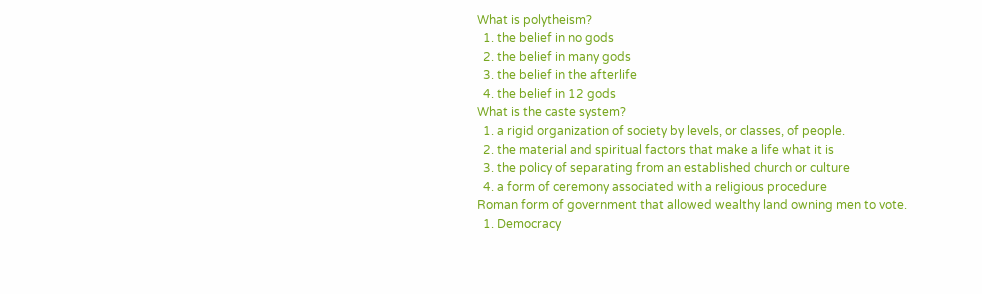What is polytheism?
  1. the belief in no gods
  2. the belief in many gods
  3. the belief in the afterlife
  4. the belief in 12 gods
What is the caste system?
  1. a rigid organization of society by levels, or classes, of people.
  2. the material and spiritual factors that make a life what it is
  3. the policy of separating from an established church or culture
  4. a form of ceremony associated with a religious procedure
Roman form of government that allowed wealthy land owning men to vote.
  1. Democracy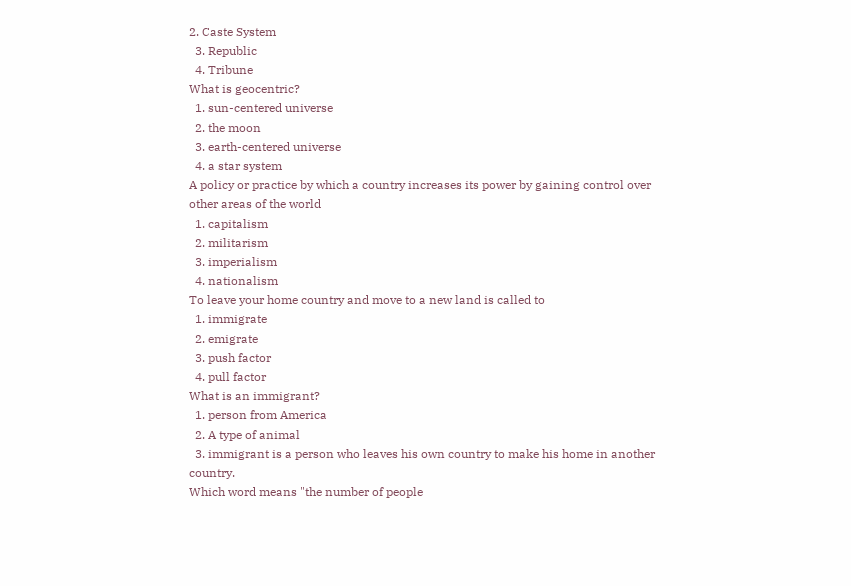2. Caste System
  3. Republic
  4. Tribune
What is geocentric?
  1. sun-centered universe
  2. the moon
  3. earth-centered universe
  4. a star system
A policy or practice by which a country increases its power by gaining control over other areas of the world
  1. capitalism
  2. militarism
  3. imperialism
  4. nationalism
To leave your home country and move to a new land is called to
  1. immigrate
  2. emigrate
  3. push factor
  4. pull factor
What is an immigrant?
  1. person from America
  2. A type of animal
  3. immigrant is a person who leaves his own country to make his home in another country.
Which word means "the number of people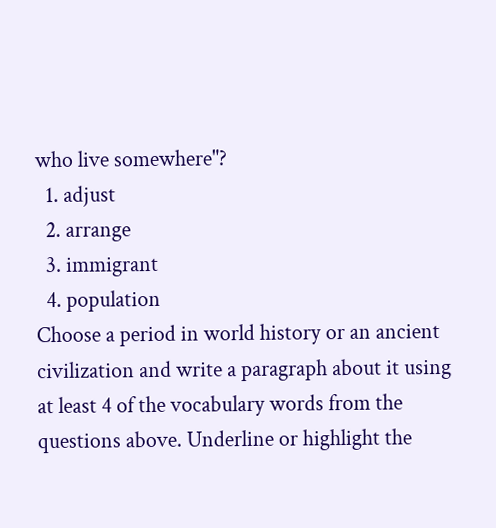who live somewhere"?
  1. adjust
  2. arrange
  3. immigrant
  4. population
Choose a period in world history or an ancient civilization and write a paragraph about it using at least 4 of the vocabulary words from the questions above. Underline or highlight the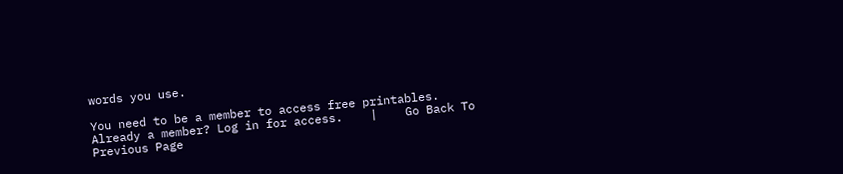words you use.

You need to be a member to access free printables.
Already a member? Log in for access.    |    Go Back To Previous Page